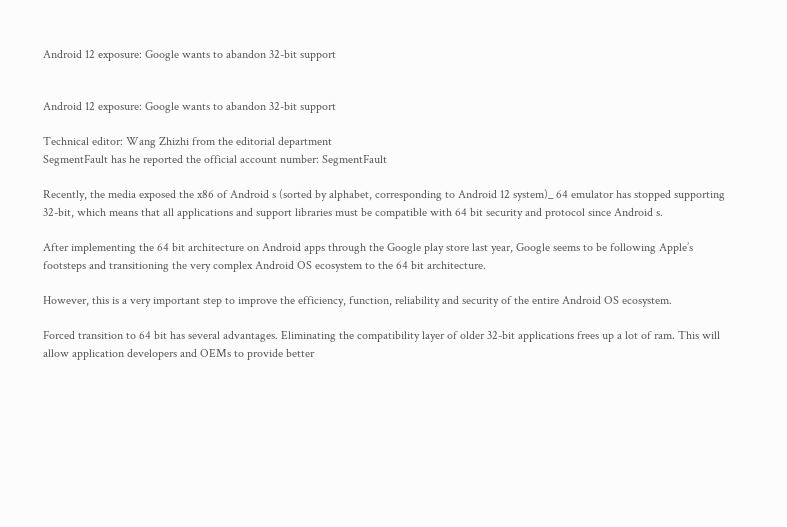Android 12 exposure: Google wants to abandon 32-bit support


Android 12 exposure: Google wants to abandon 32-bit support

Technical editor: Wang Zhizhi from the editorial department
SegmentFault has he reported the official account number: SegmentFault

Recently, the media exposed the x86 of Android s (sorted by alphabet, corresponding to Android 12 system)_ 64 emulator has stopped supporting 32-bit, which means that all applications and support libraries must be compatible with 64 bit security and protocol since Android s.

After implementing the 64 bit architecture on Android apps through the Google play store last year, Google seems to be following Apple’s footsteps and transitioning the very complex Android OS ecosystem to the 64 bit architecture.

However, this is a very important step to improve the efficiency, function, reliability and security of the entire Android OS ecosystem.

Forced transition to 64 bit has several advantages. Eliminating the compatibility layer of older 32-bit applications frees up a lot of ram. This will allow application developers and OEMs to provide better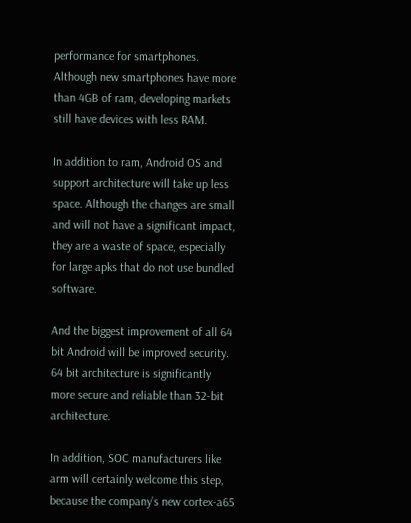performance for smartphones. Although new smartphones have more than 4GB of ram, developing markets still have devices with less RAM.

In addition to ram, Android OS and support architecture will take up less space. Although the changes are small and will not have a significant impact, they are a waste of space, especially for large apks that do not use bundled software.

And the biggest improvement of all 64 bit Android will be improved security. 64 bit architecture is significantly more secure and reliable than 32-bit architecture.

In addition, SOC manufacturers like arm will certainly welcome this step, because the company’s new cortex-a65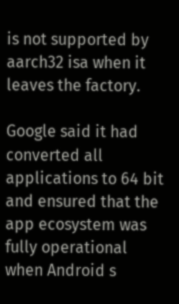is not supported by aarch32 isa when it leaves the factory.

Google said it had converted all applications to 64 bit and ensured that the app ecosystem was fully operational when Android s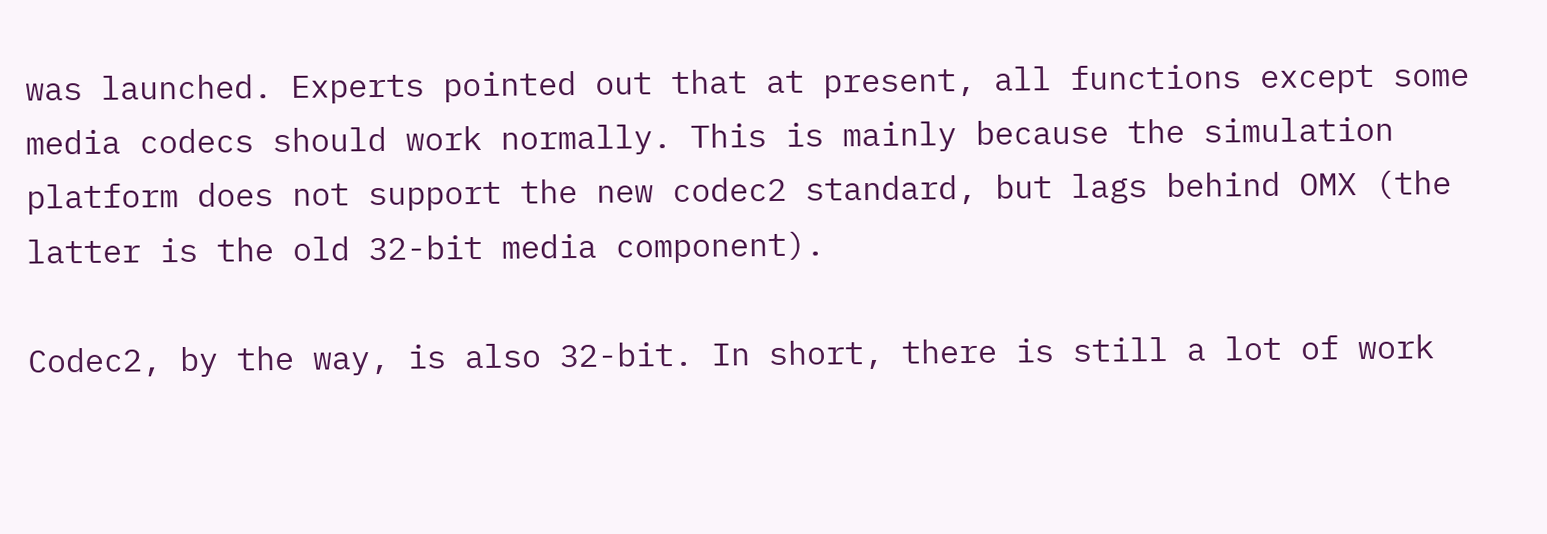was launched. Experts pointed out that at present, all functions except some media codecs should work normally. This is mainly because the simulation platform does not support the new codec2 standard, but lags behind OMX (the latter is the old 32-bit media component).

Codec2, by the way, is also 32-bit. In short, there is still a lot of work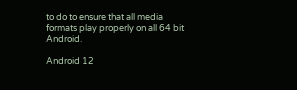to do to ensure that all media formats play properly on all 64 bit Android.

Android 12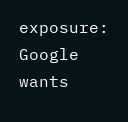exposure: Google wants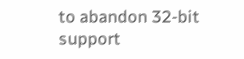to abandon 32-bit support